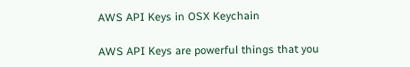AWS API Keys in OSX Keychain

AWS API Keys are powerful things that you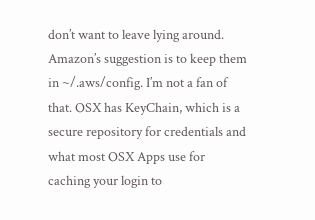don’t want to leave lying around. Amazon’s suggestion is to keep them in ~/.aws/config. I’m not a fan of that. OSX has KeyChain, which is a secure repository for credentials and what most OSX Apps use for caching your login to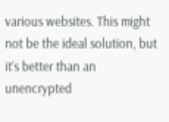various websites. This might not be the ideal solution, but it’s better than an unencrypted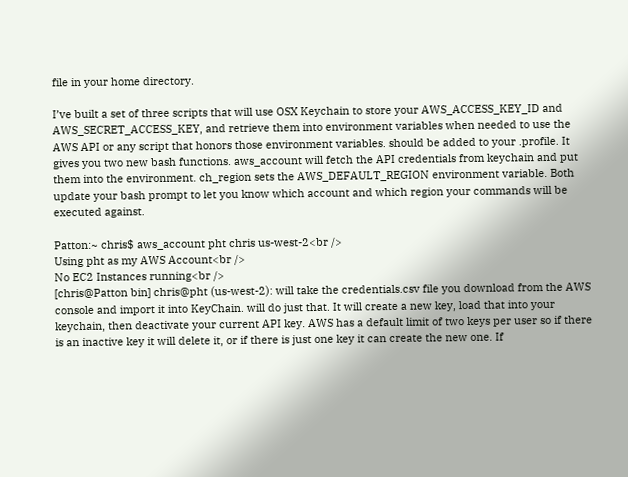file in your home directory.

I’ve built a set of three scripts that will use OSX Keychain to store your AWS_ACCESS_KEY_ID and AWS_SECRET_ACCESS_KEY, and retrieve them into environment variables when needed to use the AWS API or any script that honors those environment variables. should be added to your .profile. It gives you two new bash functions. aws_account will fetch the API credentials from keychain and put them into the environment. ch_region sets the AWS_DEFAULT_REGION environment variable. Both update your bash prompt to let you know which account and which region your commands will be executed against.

Patton:~ chris$ aws_account pht chris us-west-2<br />
Using pht as my AWS Account<br />
No EC2 Instances running<br />
[chris@Patton bin] chris@pht (us-west-2): will take the credentials.csv file you download from the AWS console and import it into KeyChain. will do just that. It will create a new key, load that into your keychain, then deactivate your current API key. AWS has a default limit of two keys per user so if there is an inactive key it will delete it, or if there is just one key it can create the new one. If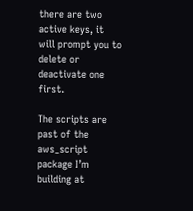there are two active keys, it will prompt you to delete or deactivate one first.

The scripts are past of the aws_script package I’m building at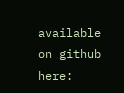available on github here: